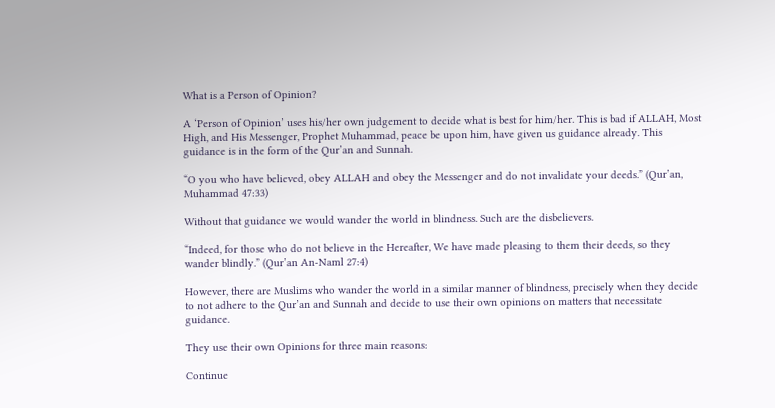What is a Person of Opinion?

A ‘Person of Opinion’ uses his/her own judgement to decide what is best for him/her. This is bad if ALLAH, Most High, and His Messenger, Prophet Muhammad, peace be upon him, have given us guidance already. This guidance is in the form of the Qur’an and Sunnah.

“O you who have believed, obey ALLAH and obey the Messenger and do not invalidate your deeds.” (Qur’an, Muhammad 47:33)

Without that guidance we would wander the world in blindness. Such are the disbelievers.

“Indeed, for those who do not believe in the Hereafter, We have made pleasing to them their deeds, so they wander blindly.” (Qur’an An-Naml 27:4)

However, there are Muslims who wander the world in a similar manner of blindness, precisely when they decide to not adhere to the Qur’an and Sunnah and decide to use their own opinions on matters that necessitate guidance.

They use their own Opinions for three main reasons:

Continue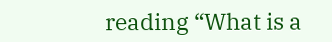reading “What is a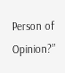Person of Opinion?”